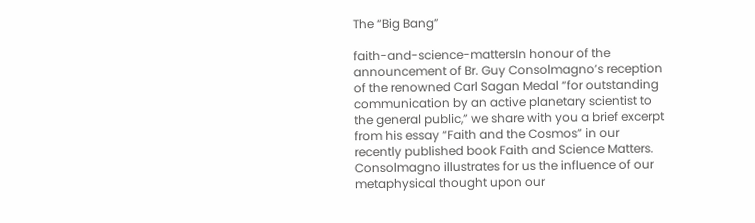The “Big Bang”

faith-and-science-mattersIn honour of the announcement of Br. Guy Consolmagno’s reception of the renowned Carl Sagan Medal “for outstanding communication by an active planetary scientist to the general public,” we share with you a brief excerpt from his essay “Faith and the Cosmos” in our recently published book Faith and Science Matters. Consolmagno illustrates for us the influence of our metaphysical thought upon our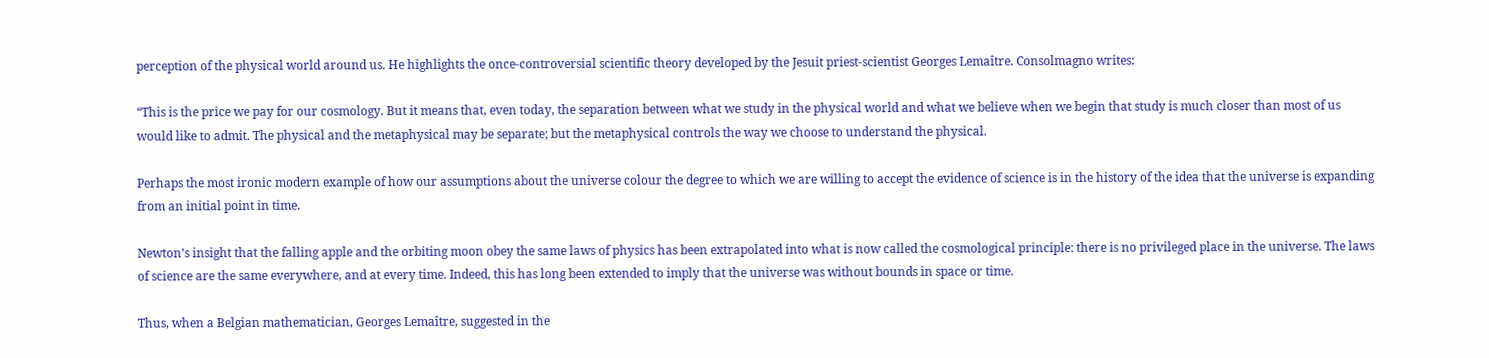perception of the physical world around us. He highlights the once-controversial scientific theory developed by the Jesuit priest-scientist Georges Lemaître. Consolmagno writes:

“This is the price we pay for our cosmology. But it means that, even today, the separation between what we study in the physical world and what we believe when we begin that study is much closer than most of us would like to admit. The physical and the metaphysical may be separate; but the metaphysical controls the way we choose to understand the physical.

Perhaps the most ironic modern example of how our assumptions about the universe colour the degree to which we are willing to accept the evidence of science is in the history of the idea that the universe is expanding from an initial point in time.

Newton’s insight that the falling apple and the orbiting moon obey the same laws of physics has been extrapolated into what is now called the cosmological principle: there is no privileged place in the universe. The laws of science are the same everywhere, and at every time. Indeed, this has long been extended to imply that the universe was without bounds in space or time.

Thus, when a Belgian mathematician, Georges Lemaître, suggested in the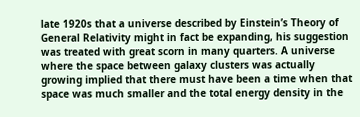late 1920s that a universe described by Einstein’s Theory of General Relativity might in fact be expanding, his suggestion was treated with great scorn in many quarters. A universe where the space between galaxy clusters was actually growing implied that there must have been a time when that space was much smaller and the total energy density in the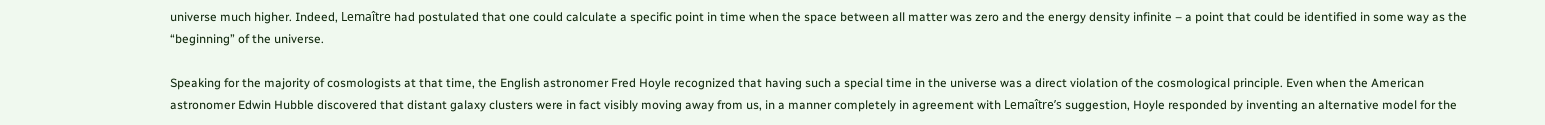universe much higher. Indeed, Lemaître had postulated that one could calculate a specific point in time when the space between all matter was zero and the energy density infinite – a point that could be identified in some way as the “beginning” of the universe.

Speaking for the majority of cosmologists at that time, the English astronomer Fred Hoyle recognized that having such a special time in the universe was a direct violation of the cosmological principle. Even when the American astronomer Edwin Hubble discovered that distant galaxy clusters were in fact visibly moving away from us, in a manner completely in agreement with Lemaître’s suggestion, Hoyle responded by inventing an alternative model for the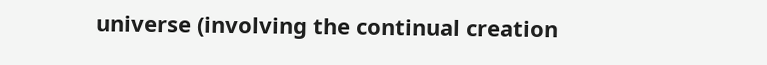universe (involving the continual creation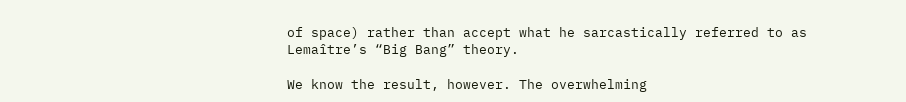of space) rather than accept what he sarcastically referred to as Lemaître’s “Big Bang” theory.

We know the result, however. The overwhelming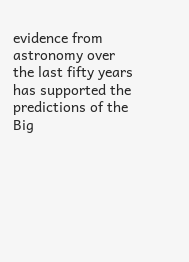evidence from astronomy over the last fifty years has supported the predictions of the Big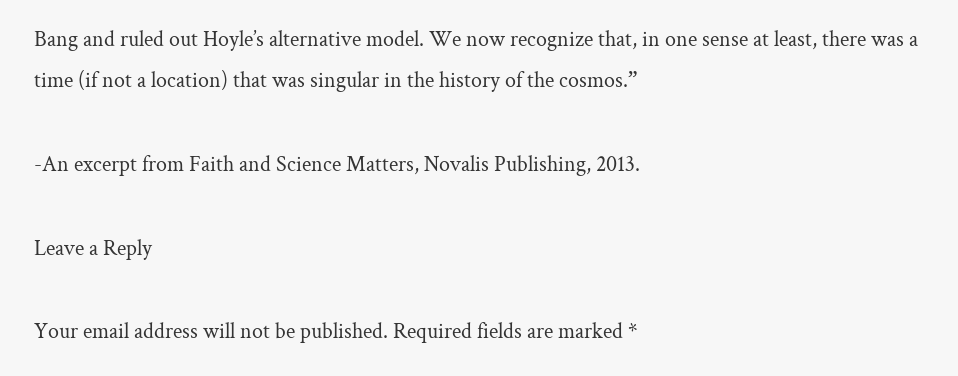Bang and ruled out Hoyle’s alternative model. We now recognize that, in one sense at least, there was a time (if not a location) that was singular in the history of the cosmos.”

-An excerpt from Faith and Science Matters, Novalis Publishing, 2013.

Leave a Reply

Your email address will not be published. Required fields are marked *